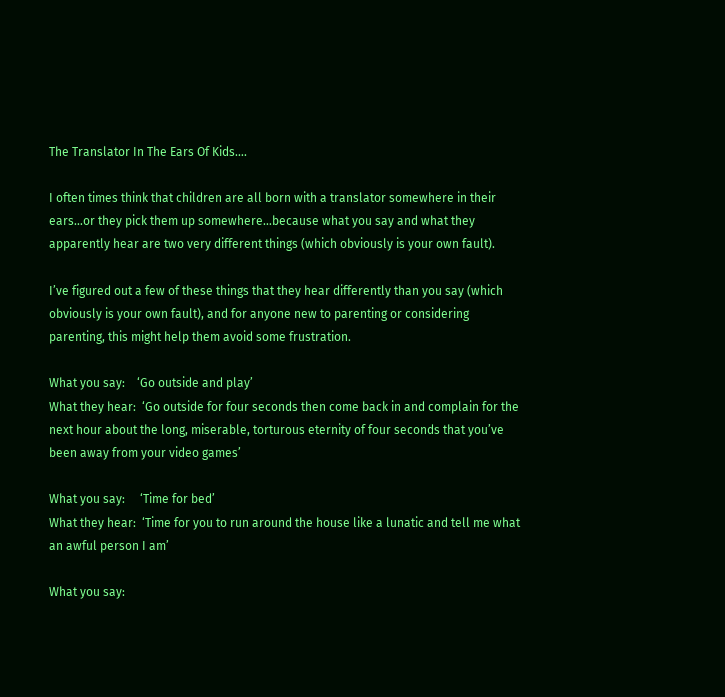The Translator In The Ears Of Kids….

I often times think that children are all born with a translator somewhere in their ears…or they pick them up somewhere…because what you say and what they apparently hear are two very different things (which obviously is your own fault).

I’ve figured out a few of these things that they hear differently than you say (which obviously is your own fault), and for anyone new to parenting or considering parenting, this might help them avoid some frustration.

What you say:    ‘Go outside and play’
What they hear:  ‘Go outside for four seconds then come back in and complain for the next hour about the long, miserable, torturous eternity of four seconds that you’ve been away from your video games’

What you say:     ‘Time for bed’
What they hear:  ‘Time for you to run around the house like a lunatic and tell me what an awful person I am’

What you say: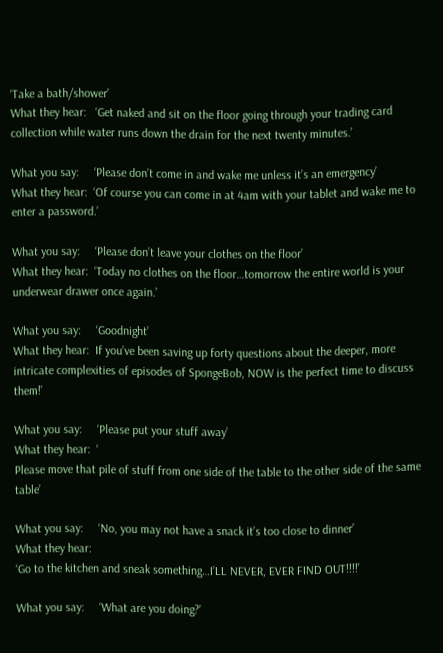‘Take a bath/shower’
What they hear:   ‘Get naked and sit on the floor going through your trading card collection while water runs down the drain for the next twenty minutes.’

What you say:     ‘Please don’t come in and wake me unless it’s an emergency’
What they hear:  ‘Of course you can come in at 4am with your tablet and wake me to enter a password.’

What you say:     ‘Please don’t leave your clothes on the floor’
What they hear:  ‘Today no clothes on the floor…tomorrow the entire world is your underwear drawer once again.’

What you say:     ‘Goodnight’
What they hear:  If you’ve been saving up forty questions about the deeper, more intricate complexities of episodes of SpongeBob, NOW is the perfect time to discuss them!’

What you say:     ‘Please put your stuff away’
What they hear:  ‘
Please move that pile of stuff from one side of the table to the other side of the same table’

What you say:     ‘No, you may not have a snack it’s too close to dinner’
What they hear:
‘Go to the kitchen and sneak something…I’LL NEVER, EVER FIND OUT!!!!’

What you say:     ‘What are you doing?’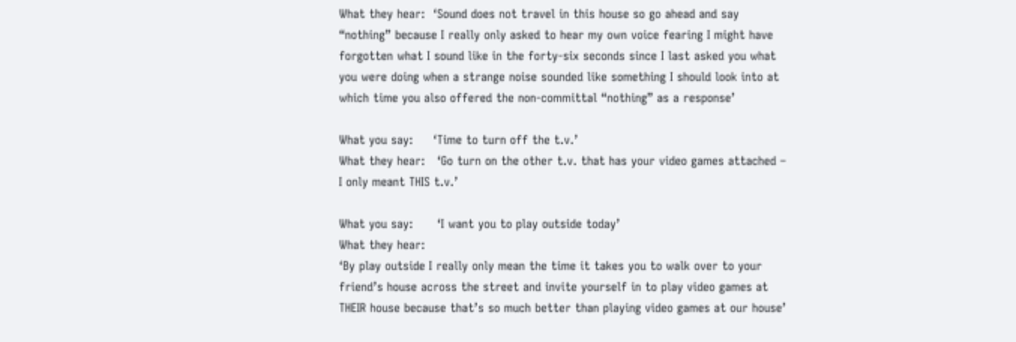What they hear:  ‘Sound does not travel in this house so go ahead and say “nothing” because I really only asked to hear my own voice fearing I might have forgotten what I sound like in the forty-six seconds since I last asked you what you were doing when a strange noise sounded like something I should look into at which time you also offered the non-committal “nothing” as a response’

What you say:     ‘Time to turn off the t.v.’
What they hear:   ‘Go turn on the other t.v. that has your video games attached – I only meant THIS t.v.’

What you say:      ‘I want you to play outside today’
What they hear:
‘By play outside I really only mean the time it takes you to walk over to your friend’s house across the street and invite yourself in to play video games at THEIR house because that’s so much better than playing video games at our house’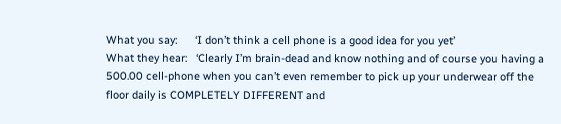What you say:      ‘I don’t think a cell phone is a good idea for you yet’
What they hear:   ‘Clearly I’m brain-dead and know nothing and of course you having a 500.00 cell-phone when you can’t even remember to pick up your underwear off the floor daily is COMPLETELY DIFFERENT and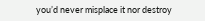you’d never misplace it nor destroy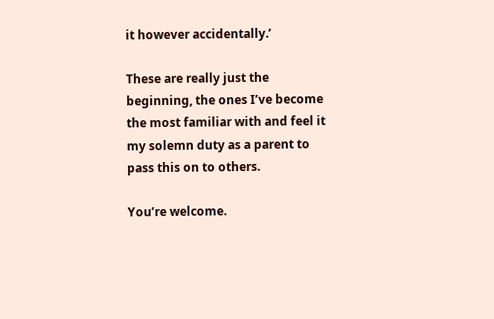it however accidentally.’

These are really just the beginning, the ones I’ve become the most familiar with and feel it my solemn duty as a parent to pass this on to others.

You’re welcome.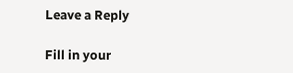Leave a Reply

Fill in your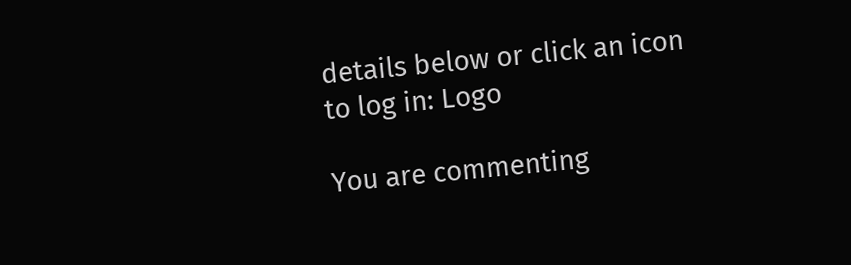details below or click an icon to log in: Logo

You are commenting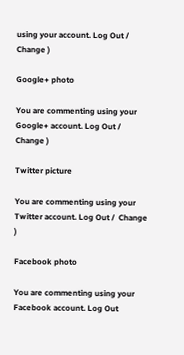using your account. Log Out /  Change )

Google+ photo

You are commenting using your Google+ account. Log Out /  Change )

Twitter picture

You are commenting using your Twitter account. Log Out /  Change )

Facebook photo

You are commenting using your Facebook account. Log Out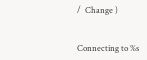/  Change )


Connecting to %s